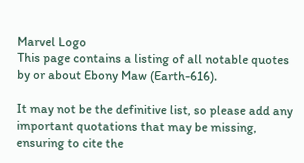Marvel Logo
This page contains a listing of all notable quotes by or about Ebony Maw (Earth-616).

It may not be the definitive list, so please add any important quotations that may be missing, ensuring to cite the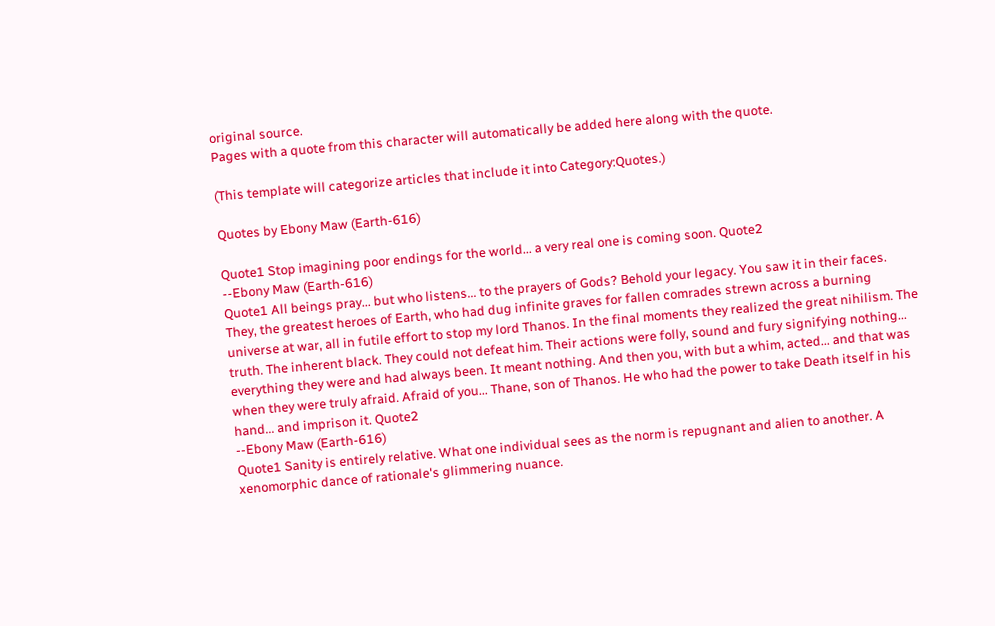original source.
Pages with a quote from this character will automatically be added here along with the quote.

(This template will categorize articles that include it into Category:Quotes.)

Quotes by Ebony Maw (Earth-616)

Quote1 Stop imagining poor endings for the world... a very real one is coming soon. Quote2
--Ebony Maw (Earth-616)
Quote1 All beings pray... but who listens... to the prayers of Gods? Behold your legacy. You saw it in their faces. They, the greatest heroes of Earth, who had dug infinite graves for fallen comrades strewn across a burning universe at war, all in futile effort to stop my lord Thanos. In the final moments they realized the great nihilism. The truth. The inherent black. They could not defeat him. Their actions were folly, sound and fury signifying nothing... everything they were and had always been. It meant nothing. And then you, with but a whim, acted... and that was when they were truly afraid. Afraid of you... Thane, son of Thanos. He who had the power to take Death itself in his hand... and imprison it. Quote2
--Ebony Maw (Earth-616)
Quote1 Sanity is entirely relative. What one individual sees as the norm is repugnant and alien to another. A xenomorphic dance of rationale's glimmering nuance.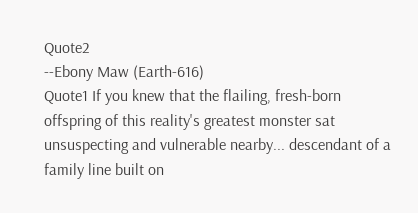Quote2
--Ebony Maw (Earth-616)
Quote1 If you knew that the flailing, fresh-born offspring of this reality's greatest monster sat unsuspecting and vulnerable nearby... descendant of a family line built on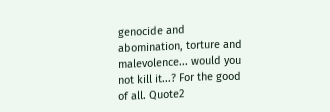genocide and abomination, torture and malevolence... would you not kill it...? For the good of all. Quote2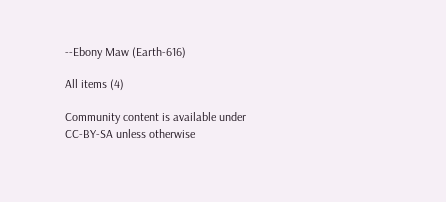--Ebony Maw (Earth-616)

All items (4)

Community content is available under CC-BY-SA unless otherwise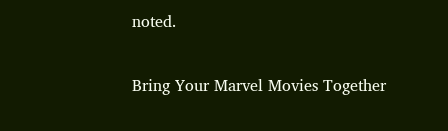noted.

Bring Your Marvel Movies Together